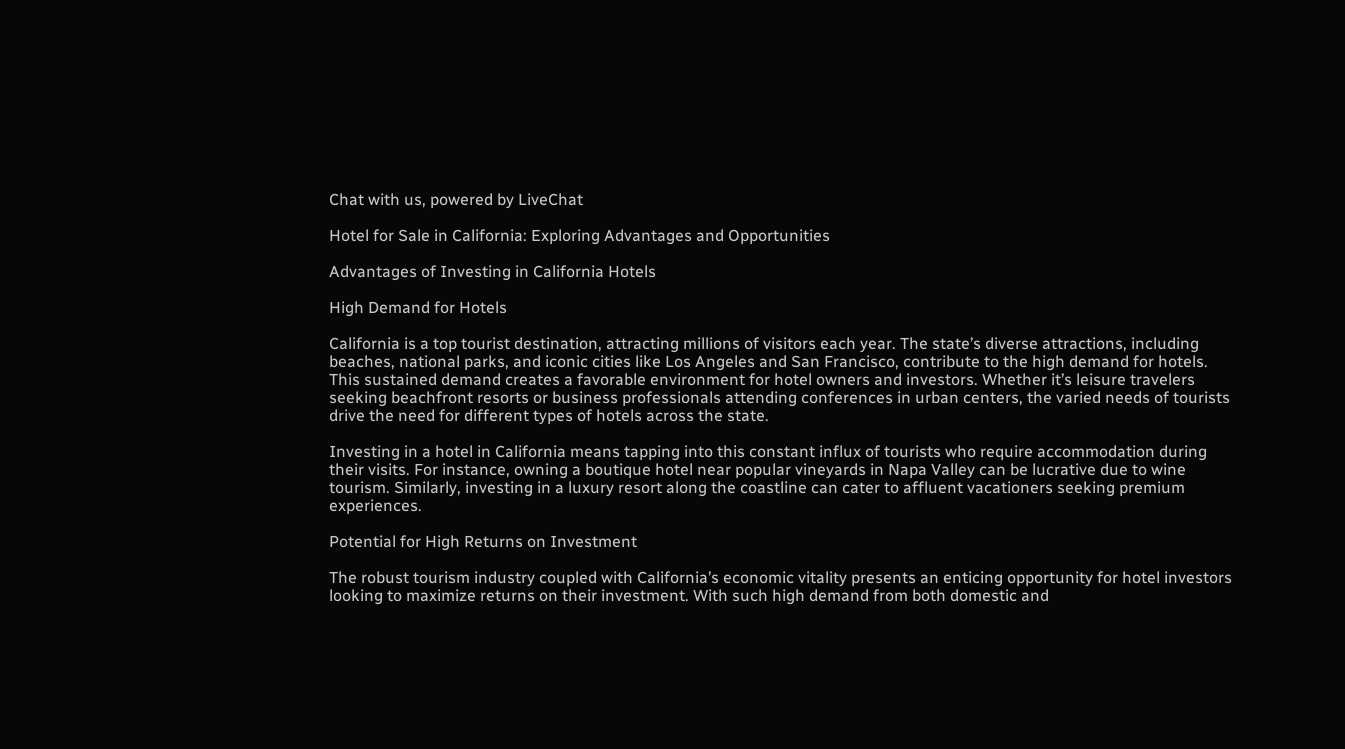Chat with us, powered by LiveChat

Hotel for Sale in California: Exploring Advantages and Opportunities

Advantages of Investing in California Hotels

High Demand for Hotels

California is a top tourist destination, attracting millions of visitors each year. The state’s diverse attractions, including beaches, national parks, and iconic cities like Los Angeles and San Francisco, contribute to the high demand for hotels. This sustained demand creates a favorable environment for hotel owners and investors. Whether it’s leisure travelers seeking beachfront resorts or business professionals attending conferences in urban centers, the varied needs of tourists drive the need for different types of hotels across the state.

Investing in a hotel in California means tapping into this constant influx of tourists who require accommodation during their visits. For instance, owning a boutique hotel near popular vineyards in Napa Valley can be lucrative due to wine tourism. Similarly, investing in a luxury resort along the coastline can cater to affluent vacationers seeking premium experiences.

Potential for High Returns on Investment

The robust tourism industry coupled with California’s economic vitality presents an enticing opportunity for hotel investors looking to maximize returns on their investment. With such high demand from both domestic and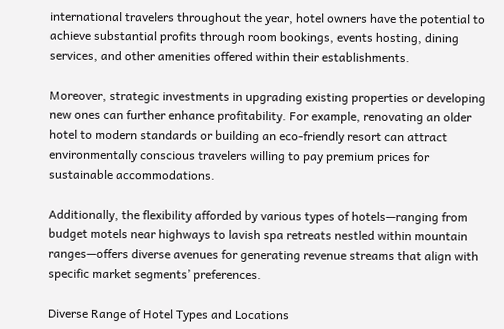international travelers throughout the year, hotel owners have the potential to achieve substantial profits through room bookings, events hosting, dining services, and other amenities offered within their establishments.

Moreover, strategic investments in upgrading existing properties or developing new ones can further enhance profitability. For example, renovating an older hotel to modern standards or building an eco-friendly resort can attract environmentally conscious travelers willing to pay premium prices for sustainable accommodations.

Additionally, the flexibility afforded by various types of hotels—ranging from budget motels near highways to lavish spa retreats nestled within mountain ranges—offers diverse avenues for generating revenue streams that align with specific market segments’ preferences.

Diverse Range of Hotel Types and Locations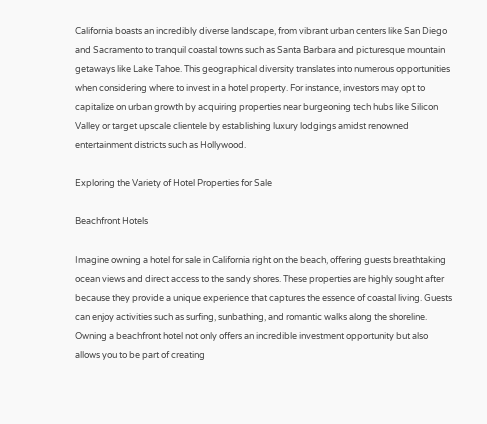California boasts an incredibly diverse landscape, from vibrant urban centers like San Diego and Sacramento to tranquil coastal towns such as Santa Barbara and picturesque mountain getaways like Lake Tahoe. This geographical diversity translates into numerous opportunities when considering where to invest in a hotel property. For instance, investors may opt to capitalize on urban growth by acquiring properties near burgeoning tech hubs like Silicon Valley or target upscale clientele by establishing luxury lodgings amidst renowned entertainment districts such as Hollywood.

Exploring the Variety of Hotel Properties for Sale

Beachfront Hotels

Imagine owning a hotel for sale in California right on the beach, offering guests breathtaking ocean views and direct access to the sandy shores. These properties are highly sought after because they provide a unique experience that captures the essence of coastal living. Guests can enjoy activities such as surfing, sunbathing, and romantic walks along the shoreline. Owning a beachfront hotel not only offers an incredible investment opportunity but also allows you to be part of creating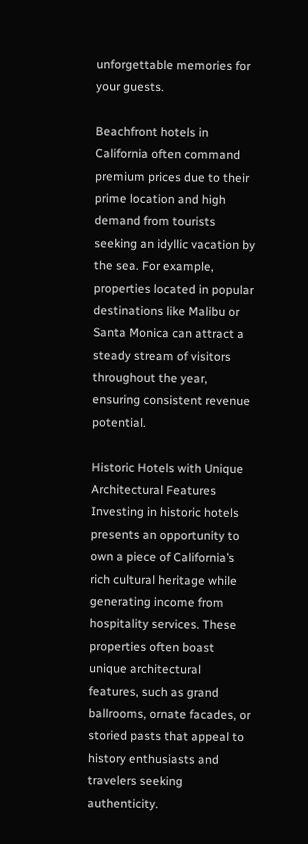unforgettable memories for your guests.

Beachfront hotels in California often command premium prices due to their prime location and high demand from tourists seeking an idyllic vacation by the sea. For example, properties located in popular destinations like Malibu or Santa Monica can attract a steady stream of visitors throughout the year, ensuring consistent revenue potential.

Historic Hotels with Unique Architectural Features Investing in historic hotels presents an opportunity to own a piece of California’s rich cultural heritage while generating income from hospitality services. These properties often boast unique architectural features, such as grand ballrooms, ornate facades, or storied pasts that appeal to history enthusiasts and travelers seeking authenticity.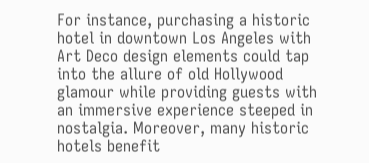For instance, purchasing a historic hotel in downtown Los Angeles with Art Deco design elements could tap into the allure of old Hollywood glamour while providing guests with an immersive experience steeped in nostalgia. Moreover, many historic hotels benefit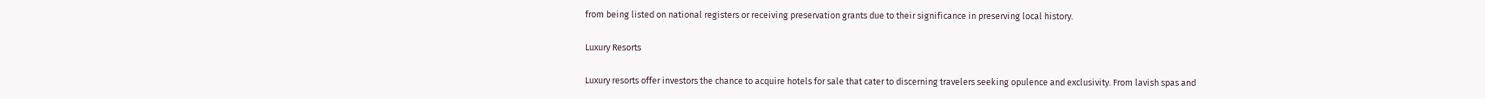from being listed on national registers or receiving preservation grants due to their significance in preserving local history.

Luxury Resorts

Luxury resorts offer investors the chance to acquire hotels for sale that cater to discerning travelers seeking opulence and exclusivity. From lavish spas and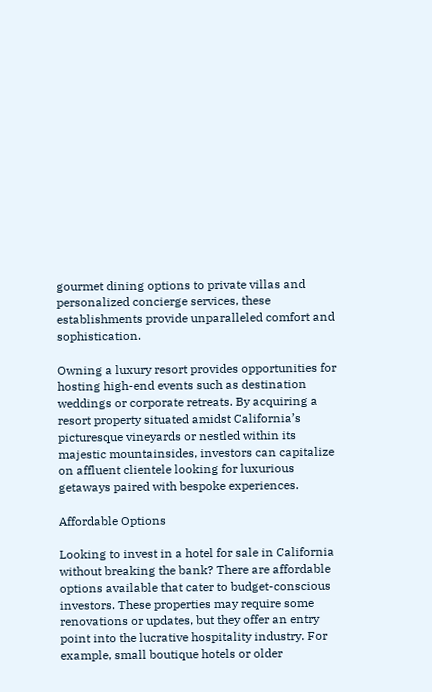gourmet dining options to private villas and personalized concierge services, these establishments provide unparalleled comfort and sophistication.

Owning a luxury resort provides opportunities for hosting high-end events such as destination weddings or corporate retreats. By acquiring a resort property situated amidst California’s picturesque vineyards or nestled within its majestic mountainsides, investors can capitalize on affluent clientele looking for luxurious getaways paired with bespoke experiences.

Affordable Options

Looking to invest in a hotel for sale in California without breaking the bank? There are affordable options available that cater to budget-conscious investors. These properties may require some renovations or updates, but they offer an entry point into the lucrative hospitality industry. For example, small boutique hotels or older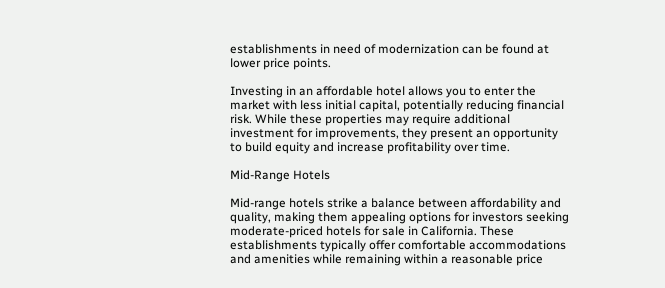establishments in need of modernization can be found at lower price points.

Investing in an affordable hotel allows you to enter the market with less initial capital, potentially reducing financial risk. While these properties may require additional investment for improvements, they present an opportunity to build equity and increase profitability over time.

Mid-Range Hotels

Mid-range hotels strike a balance between affordability and quality, making them appealing options for investors seeking moderate-priced hotels for sale in California. These establishments typically offer comfortable accommodations and amenities while remaining within a reasonable price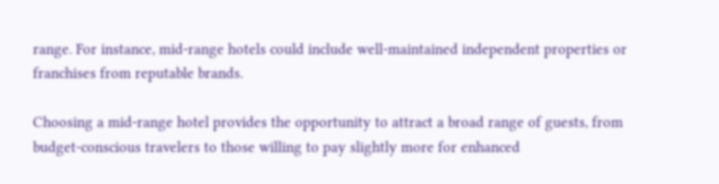range. For instance, mid-range hotels could include well-maintained independent properties or franchises from reputable brands.

Choosing a mid-range hotel provides the opportunity to attract a broad range of guests, from budget-conscious travelers to those willing to pay slightly more for enhanced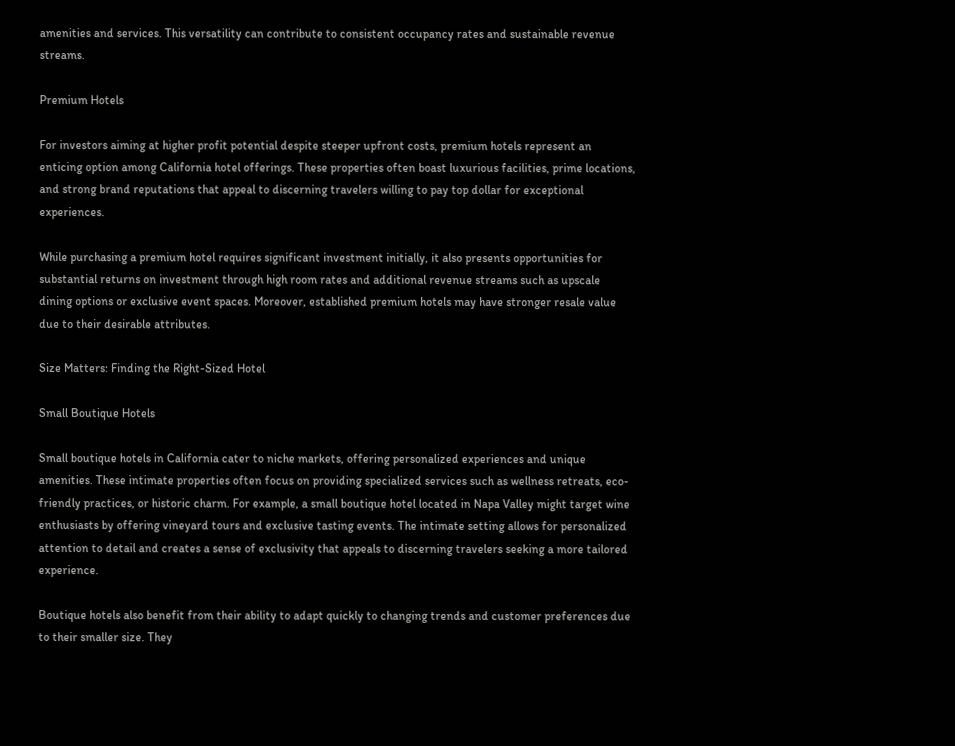amenities and services. This versatility can contribute to consistent occupancy rates and sustainable revenue streams.

Premium Hotels

For investors aiming at higher profit potential despite steeper upfront costs, premium hotels represent an enticing option among California hotel offerings. These properties often boast luxurious facilities, prime locations, and strong brand reputations that appeal to discerning travelers willing to pay top dollar for exceptional experiences.

While purchasing a premium hotel requires significant investment initially, it also presents opportunities for substantial returns on investment through high room rates and additional revenue streams such as upscale dining options or exclusive event spaces. Moreover, established premium hotels may have stronger resale value due to their desirable attributes.

Size Matters: Finding the Right-Sized Hotel

Small Boutique Hotels

Small boutique hotels in California cater to niche markets, offering personalized experiences and unique amenities. These intimate properties often focus on providing specialized services such as wellness retreats, eco-friendly practices, or historic charm. For example, a small boutique hotel located in Napa Valley might target wine enthusiasts by offering vineyard tours and exclusive tasting events. The intimate setting allows for personalized attention to detail and creates a sense of exclusivity that appeals to discerning travelers seeking a more tailored experience.

Boutique hotels also benefit from their ability to adapt quickly to changing trends and customer preferences due to their smaller size. They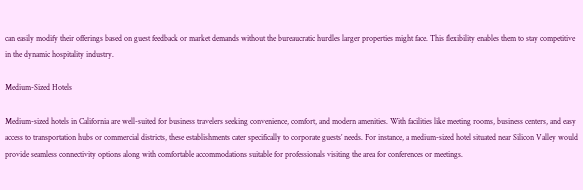can easily modify their offerings based on guest feedback or market demands without the bureaucratic hurdles larger properties might face. This flexibility enables them to stay competitive in the dynamic hospitality industry.

Medium-Sized Hotels

Medium-sized hotels in California are well-suited for business travelers seeking convenience, comfort, and modern amenities. With facilities like meeting rooms, business centers, and easy access to transportation hubs or commercial districts, these establishments cater specifically to corporate guests’ needs. For instance, a medium-sized hotel situated near Silicon Valley would provide seamless connectivity options along with comfortable accommodations suitable for professionals visiting the area for conferences or meetings.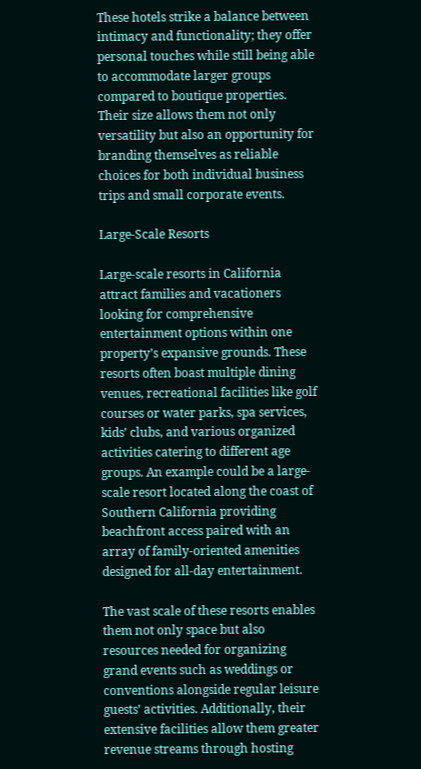These hotels strike a balance between intimacy and functionality; they offer personal touches while still being able to accommodate larger groups compared to boutique properties. Their size allows them not only versatility but also an opportunity for branding themselves as reliable choices for both individual business trips and small corporate events.

Large-Scale Resorts

Large-scale resorts in California attract families and vacationers looking for comprehensive entertainment options within one property’s expansive grounds. These resorts often boast multiple dining venues, recreational facilities like golf courses or water parks, spa services, kids’ clubs, and various organized activities catering to different age groups. An example could be a large-scale resort located along the coast of Southern California providing beachfront access paired with an array of family-oriented amenities designed for all-day entertainment.

The vast scale of these resorts enables them not only space but also resources needed for organizing grand events such as weddings or conventions alongside regular leisure guests’ activities. Additionally, their extensive facilities allow them greater revenue streams through hosting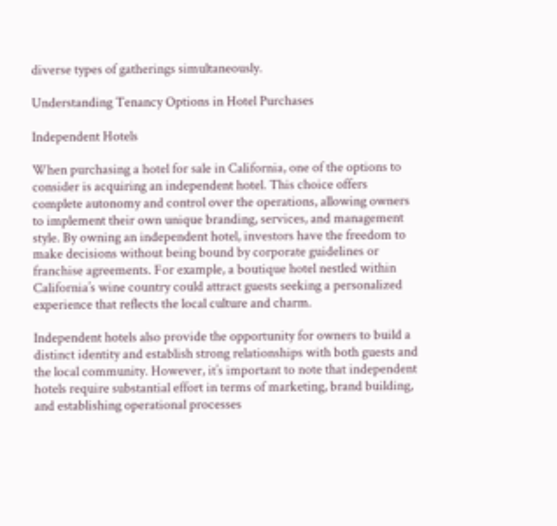diverse types of gatherings simultaneously.

Understanding Tenancy Options in Hotel Purchases

Independent Hotels

When purchasing a hotel for sale in California, one of the options to consider is acquiring an independent hotel. This choice offers complete autonomy and control over the operations, allowing owners to implement their own unique branding, services, and management style. By owning an independent hotel, investors have the freedom to make decisions without being bound by corporate guidelines or franchise agreements. For example, a boutique hotel nestled within California’s wine country could attract guests seeking a personalized experience that reflects the local culture and charm.

Independent hotels also provide the opportunity for owners to build a distinct identity and establish strong relationships with both guests and the local community. However, it’s important to note that independent hotels require substantial effort in terms of marketing, brand building, and establishing operational processes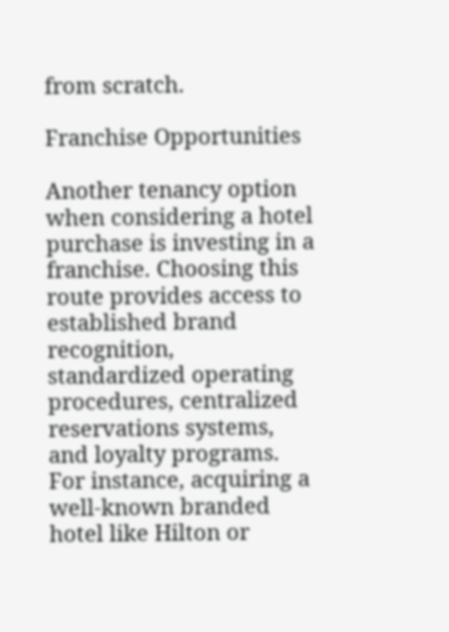from scratch.

Franchise Opportunities

Another tenancy option when considering a hotel purchase is investing in a franchise. Choosing this route provides access to established brand recognition, standardized operating procedures, centralized reservations systems, and loyalty programs. For instance, acquiring a well-known branded hotel like Hilton or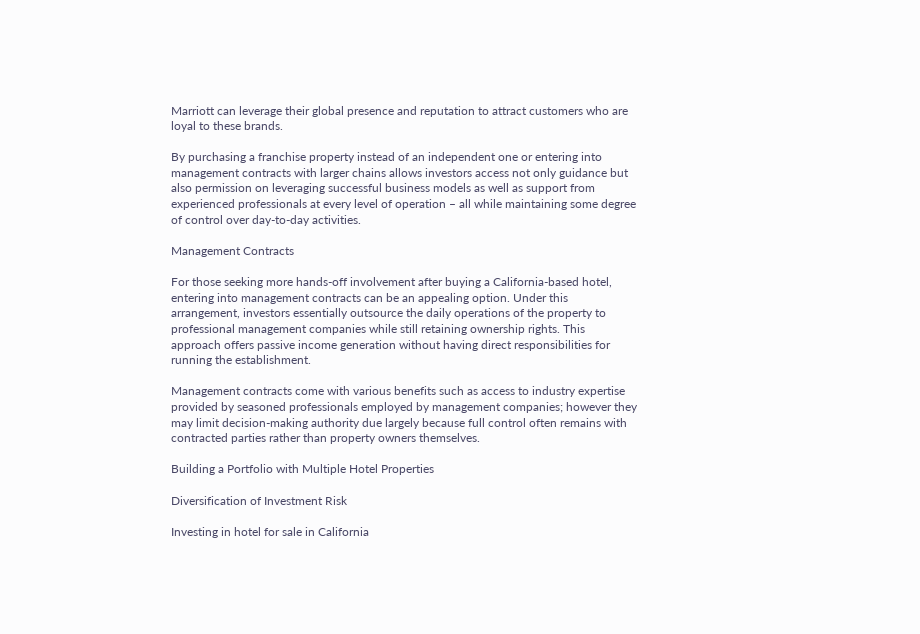Marriott can leverage their global presence and reputation to attract customers who are loyal to these brands.

By purchasing a franchise property instead of an independent one or entering into management contracts with larger chains allows investors access not only guidance but also permission on leveraging successful business models as well as support from experienced professionals at every level of operation – all while maintaining some degree of control over day-to-day activities.

Management Contracts

For those seeking more hands-off involvement after buying a California-based hotel, entering into management contracts can be an appealing option. Under this arrangement, investors essentially outsource the daily operations of the property to professional management companies while still retaining ownership rights. This approach offers passive income generation without having direct responsibilities for running the establishment.

Management contracts come with various benefits such as access to industry expertise provided by seasoned professionals employed by management companies; however they may limit decision-making authority due largely because full control often remains with contracted parties rather than property owners themselves.

Building a Portfolio with Multiple Hotel Properties

Diversification of Investment Risk

Investing in hotel for sale in California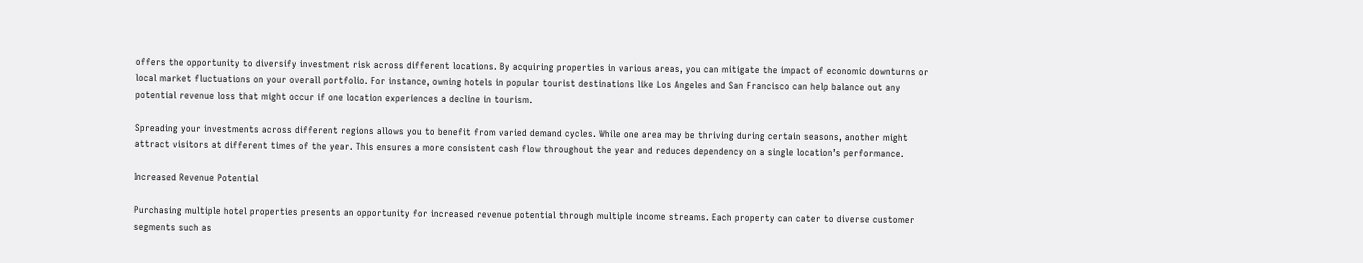offers the opportunity to diversify investment risk across different locations. By acquiring properties in various areas, you can mitigate the impact of economic downturns or local market fluctuations on your overall portfolio. For instance, owning hotels in popular tourist destinations like Los Angeles and San Francisco can help balance out any potential revenue loss that might occur if one location experiences a decline in tourism.

Spreading your investments across different regions allows you to benefit from varied demand cycles. While one area may be thriving during certain seasons, another might attract visitors at different times of the year. This ensures a more consistent cash flow throughout the year and reduces dependency on a single location’s performance.

Increased Revenue Potential

Purchasing multiple hotel properties presents an opportunity for increased revenue potential through multiple income streams. Each property can cater to diverse customer segments such as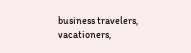business travelers, vacationers,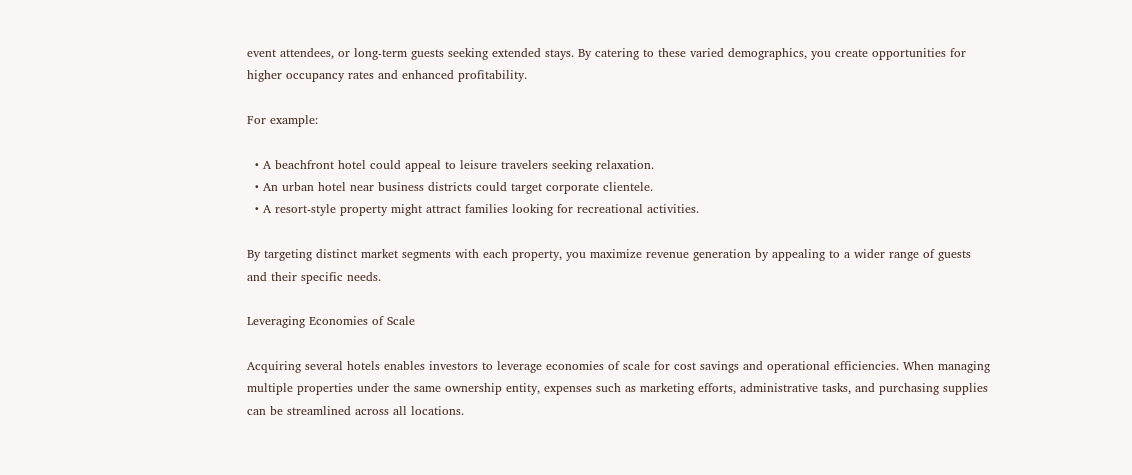event attendees, or long-term guests seeking extended stays. By catering to these varied demographics, you create opportunities for higher occupancy rates and enhanced profitability.

For example:

  • A beachfront hotel could appeal to leisure travelers seeking relaxation.
  • An urban hotel near business districts could target corporate clientele.
  • A resort-style property might attract families looking for recreational activities.

By targeting distinct market segments with each property, you maximize revenue generation by appealing to a wider range of guests and their specific needs.

Leveraging Economies of Scale

Acquiring several hotels enables investors to leverage economies of scale for cost savings and operational efficiencies. When managing multiple properties under the same ownership entity, expenses such as marketing efforts, administrative tasks, and purchasing supplies can be streamlined across all locations.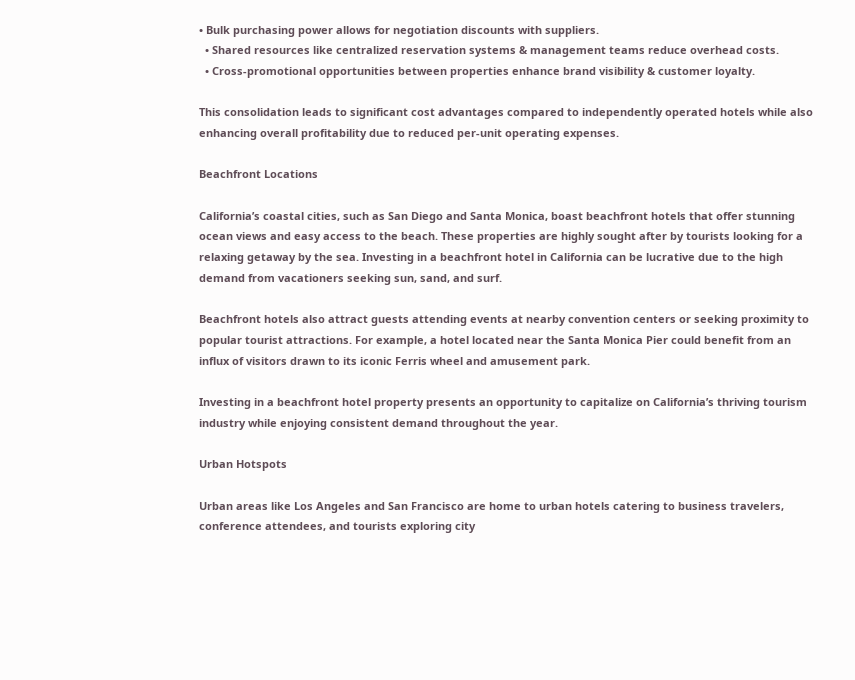• Bulk purchasing power allows for negotiation discounts with suppliers.
  • Shared resources like centralized reservation systems & management teams reduce overhead costs.
  • Cross-promotional opportunities between properties enhance brand visibility & customer loyalty.

This consolidation leads to significant cost advantages compared to independently operated hotels while also enhancing overall profitability due to reduced per-unit operating expenses.

Beachfront Locations

California’s coastal cities, such as San Diego and Santa Monica, boast beachfront hotels that offer stunning ocean views and easy access to the beach. These properties are highly sought after by tourists looking for a relaxing getaway by the sea. Investing in a beachfront hotel in California can be lucrative due to the high demand from vacationers seeking sun, sand, and surf.

Beachfront hotels also attract guests attending events at nearby convention centers or seeking proximity to popular tourist attractions. For example, a hotel located near the Santa Monica Pier could benefit from an influx of visitors drawn to its iconic Ferris wheel and amusement park.

Investing in a beachfront hotel property presents an opportunity to capitalize on California’s thriving tourism industry while enjoying consistent demand throughout the year.

Urban Hotspots

Urban areas like Los Angeles and San Francisco are home to urban hotels catering to business travelers, conference attendees, and tourists exploring city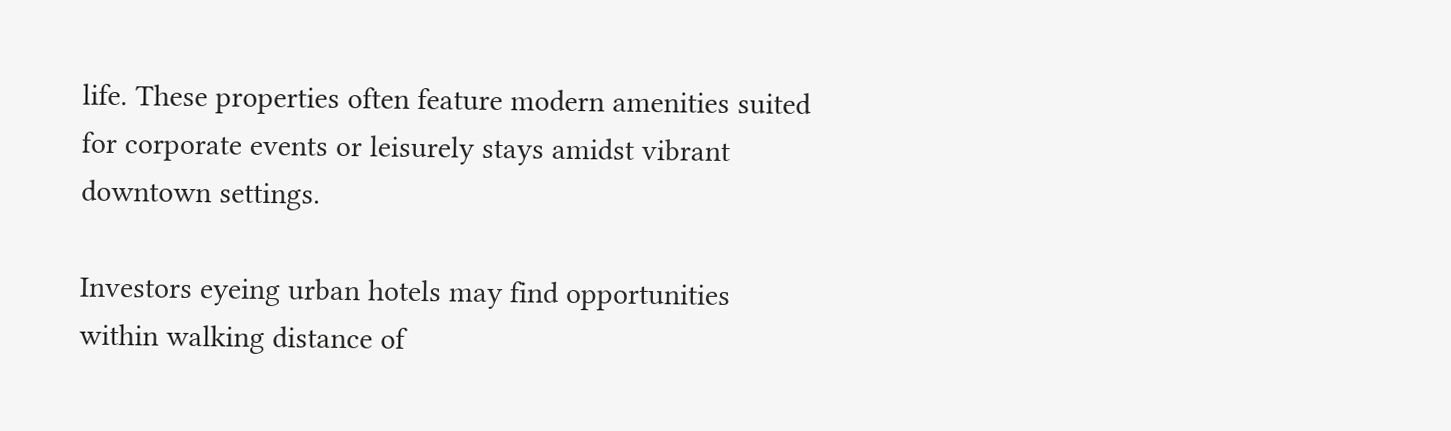life. These properties often feature modern amenities suited for corporate events or leisurely stays amidst vibrant downtown settings.

Investors eyeing urban hotels may find opportunities within walking distance of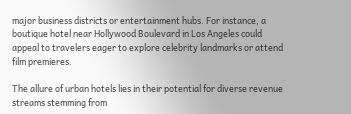major business districts or entertainment hubs. For instance, a boutique hotel near Hollywood Boulevard in Los Angeles could appeal to travelers eager to explore celebrity landmarks or attend film premieres.

The allure of urban hotels lies in their potential for diverse revenue streams stemming from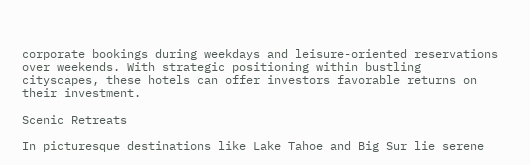corporate bookings during weekdays and leisure-oriented reservations over weekends. With strategic positioning within bustling cityscapes, these hotels can offer investors favorable returns on their investment.

Scenic Retreats

In picturesque destinations like Lake Tahoe and Big Sur lie serene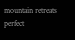mountain retreats perfect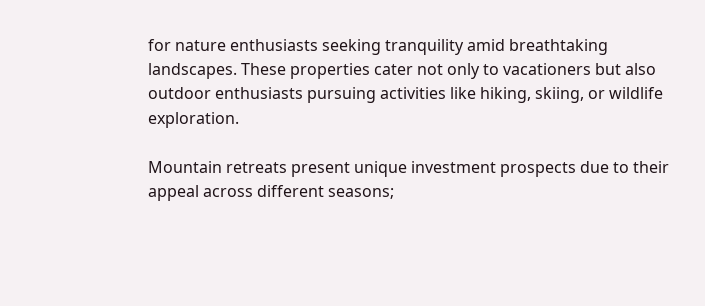for nature enthusiasts seeking tranquility amid breathtaking landscapes. These properties cater not only to vacationers but also outdoor enthusiasts pursuing activities like hiking, skiing, or wildlife exploration.

Mountain retreats present unique investment prospects due to their appeal across different seasons;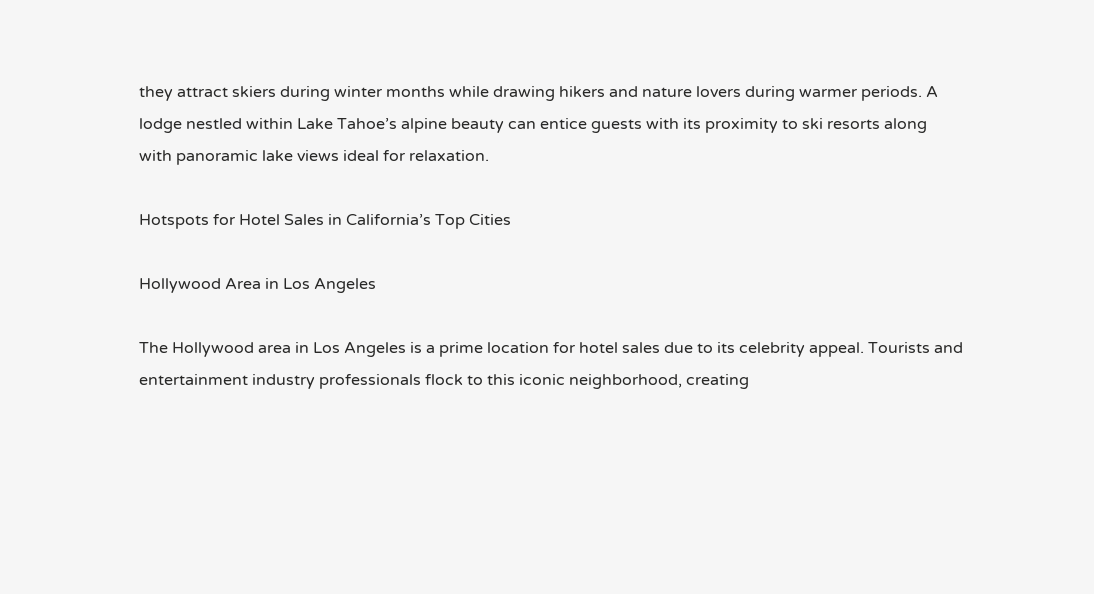they attract skiers during winter months while drawing hikers and nature lovers during warmer periods. A lodge nestled within Lake Tahoe’s alpine beauty can entice guests with its proximity to ski resorts along with panoramic lake views ideal for relaxation.

Hotspots for Hotel Sales in California’s Top Cities

Hollywood Area in Los Angeles

The Hollywood area in Los Angeles is a prime location for hotel sales due to its celebrity appeal. Tourists and entertainment industry professionals flock to this iconic neighborhood, creating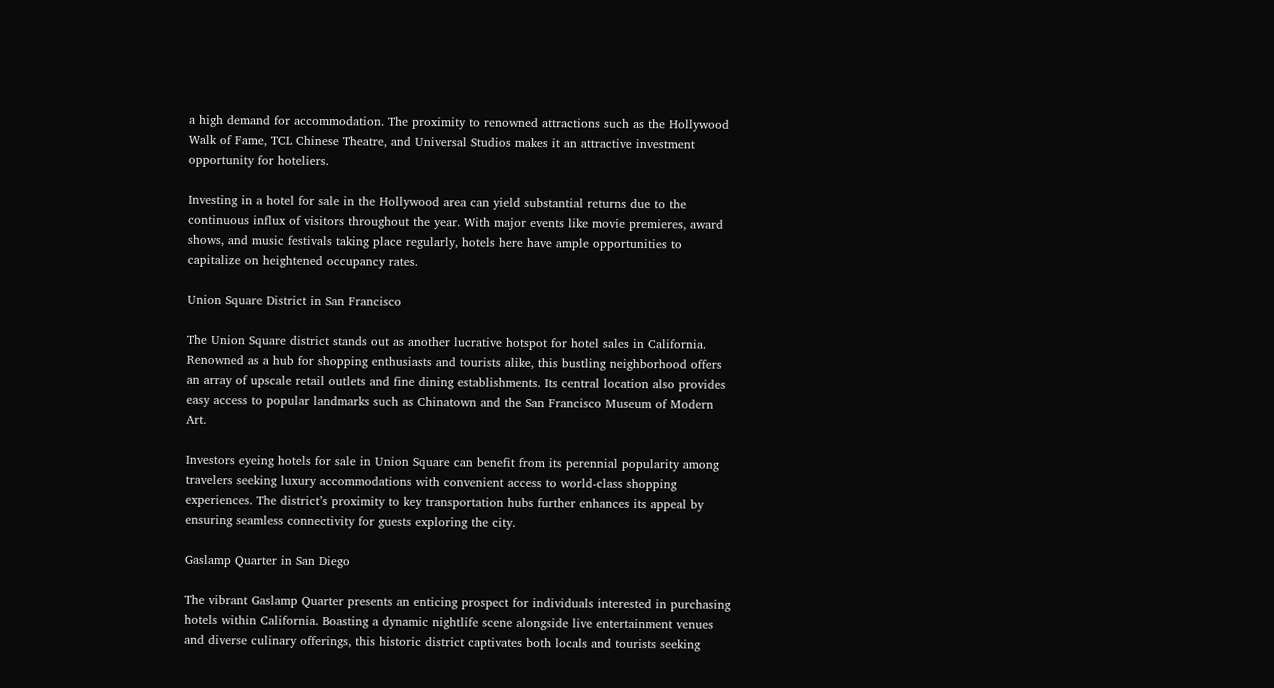a high demand for accommodation. The proximity to renowned attractions such as the Hollywood Walk of Fame, TCL Chinese Theatre, and Universal Studios makes it an attractive investment opportunity for hoteliers.

Investing in a hotel for sale in the Hollywood area can yield substantial returns due to the continuous influx of visitors throughout the year. With major events like movie premieres, award shows, and music festivals taking place regularly, hotels here have ample opportunities to capitalize on heightened occupancy rates.

Union Square District in San Francisco

The Union Square district stands out as another lucrative hotspot for hotel sales in California. Renowned as a hub for shopping enthusiasts and tourists alike, this bustling neighborhood offers an array of upscale retail outlets and fine dining establishments. Its central location also provides easy access to popular landmarks such as Chinatown and the San Francisco Museum of Modern Art.

Investors eyeing hotels for sale in Union Square can benefit from its perennial popularity among travelers seeking luxury accommodations with convenient access to world-class shopping experiences. The district’s proximity to key transportation hubs further enhances its appeal by ensuring seamless connectivity for guests exploring the city.

Gaslamp Quarter in San Diego

The vibrant Gaslamp Quarter presents an enticing prospect for individuals interested in purchasing hotels within California. Boasting a dynamic nightlife scene alongside live entertainment venues and diverse culinary offerings, this historic district captivates both locals and tourists seeking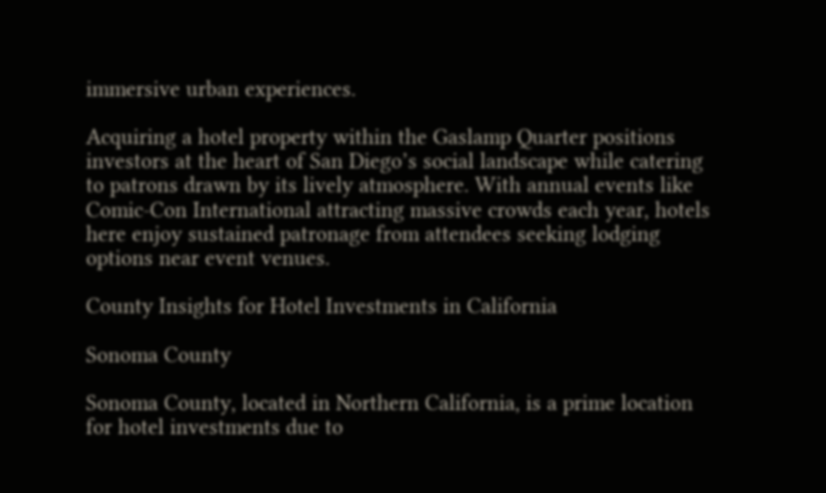immersive urban experiences.

Acquiring a hotel property within the Gaslamp Quarter positions investors at the heart of San Diego’s social landscape while catering to patrons drawn by its lively atmosphere. With annual events like Comic-Con International attracting massive crowds each year, hotels here enjoy sustained patronage from attendees seeking lodging options near event venues.

County Insights for Hotel Investments in California

Sonoma County

Sonoma County, located in Northern California, is a prime location for hotel investments due to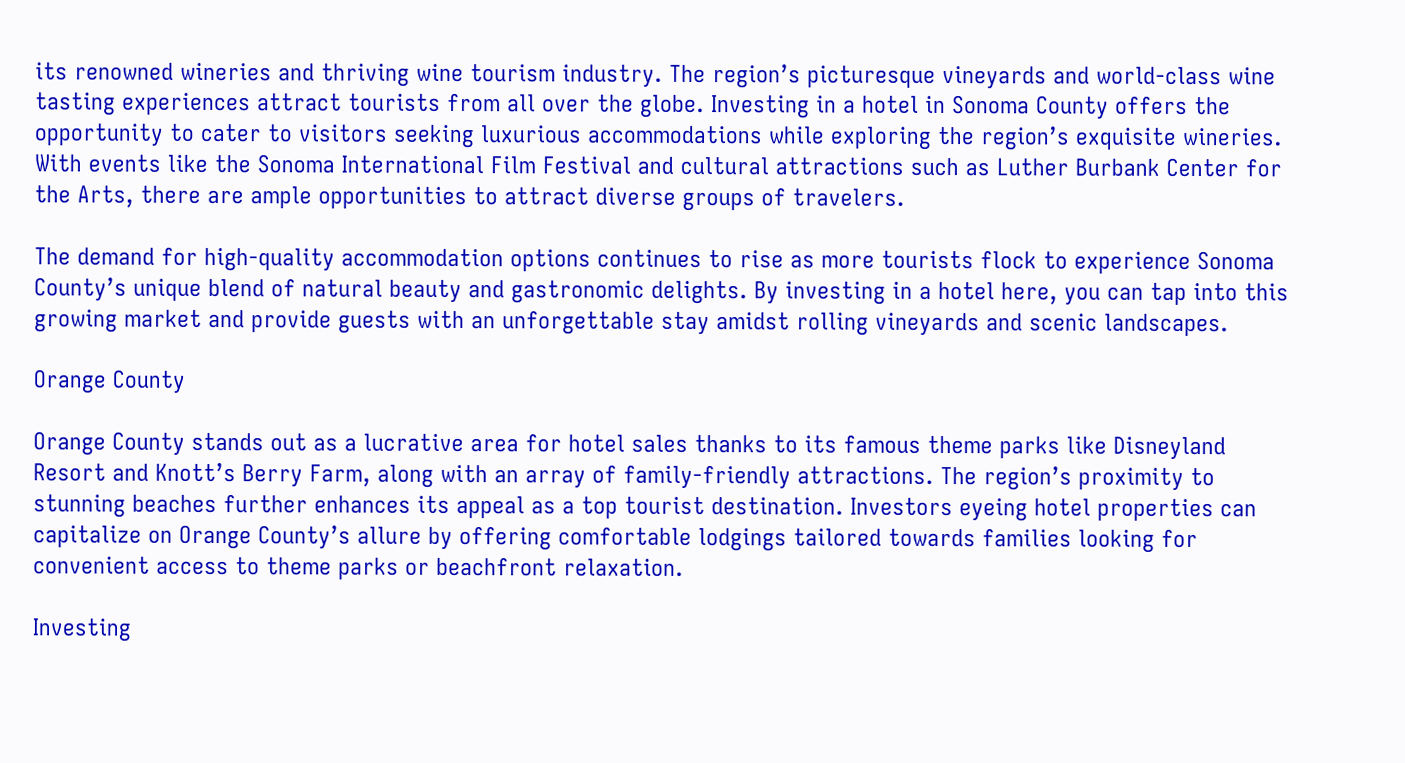its renowned wineries and thriving wine tourism industry. The region’s picturesque vineyards and world-class wine tasting experiences attract tourists from all over the globe. Investing in a hotel in Sonoma County offers the opportunity to cater to visitors seeking luxurious accommodations while exploring the region’s exquisite wineries. With events like the Sonoma International Film Festival and cultural attractions such as Luther Burbank Center for the Arts, there are ample opportunities to attract diverse groups of travelers.

The demand for high-quality accommodation options continues to rise as more tourists flock to experience Sonoma County’s unique blend of natural beauty and gastronomic delights. By investing in a hotel here, you can tap into this growing market and provide guests with an unforgettable stay amidst rolling vineyards and scenic landscapes.

Orange County

Orange County stands out as a lucrative area for hotel sales thanks to its famous theme parks like Disneyland Resort and Knott’s Berry Farm, along with an array of family-friendly attractions. The region’s proximity to stunning beaches further enhances its appeal as a top tourist destination. Investors eyeing hotel properties can capitalize on Orange County’s allure by offering comfortable lodgings tailored towards families looking for convenient access to theme parks or beachfront relaxation.

Investing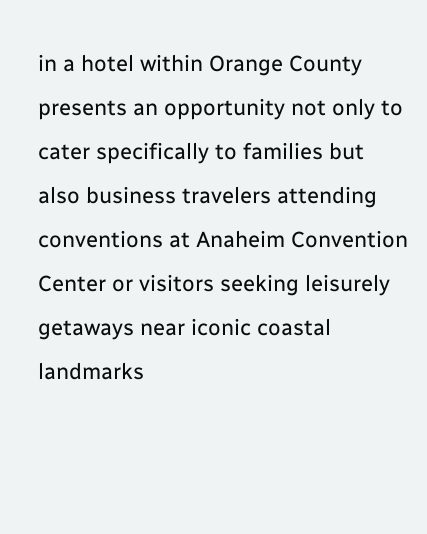in a hotel within Orange County presents an opportunity not only to cater specifically to families but also business travelers attending conventions at Anaheim Convention Center or visitors seeking leisurely getaways near iconic coastal landmarks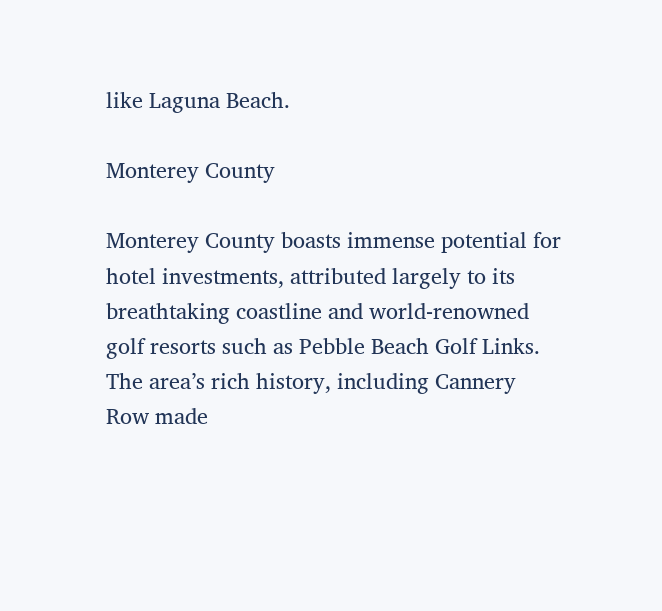like Laguna Beach.

Monterey County

Monterey County boasts immense potential for hotel investments, attributed largely to its breathtaking coastline and world-renowned golf resorts such as Pebble Beach Golf Links. The area’s rich history, including Cannery Row made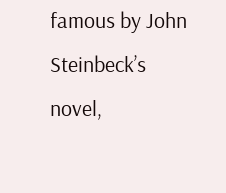famous by John Steinbeck’s novel,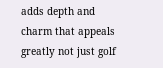adds depth and charm that appeals greatly not just golf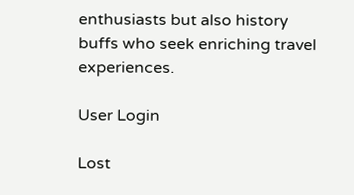enthusiasts but also history buffs who seek enriching travel experiences.

User Login

Lost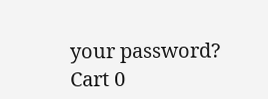your password?
Cart 0